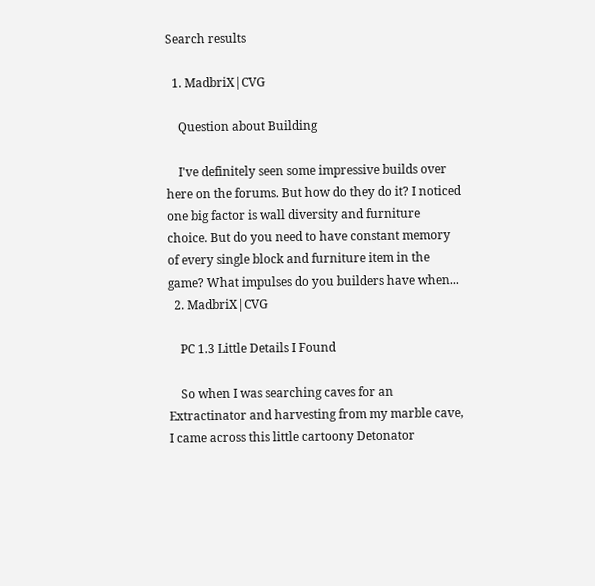Search results

  1. MadbriX|CVG

    Question about Building

    I've definitely seen some impressive builds over here on the forums. But how do they do it? I noticed one big factor is wall diversity and furniture choice. But do you need to have constant memory of every single block and furniture item in the game? What impulses do you builders have when...
  2. MadbriX|CVG

    PC 1.3 Little Details I Found

    So when I was searching caves for an Extractinator and harvesting from my marble cave, I came across this little cartoony Detonator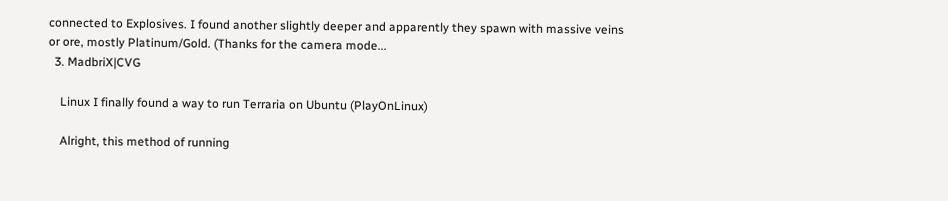connected to Explosives. I found another slightly deeper and apparently they spawn with massive veins or ore, mostly Platinum/Gold. (Thanks for the camera mode...
  3. MadbriX|CVG

    Linux I finally found a way to run Terraria on Ubuntu (PlayOnLinux)

    Alright, this method of running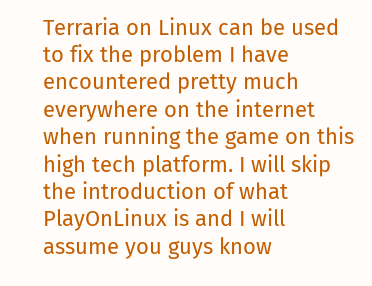Terraria on Linux can be used to fix the problem I have encountered pretty much everywhere on the internet when running the game on this high tech platform. I will skip the introduction of what PlayOnLinux is and I will assume you guys know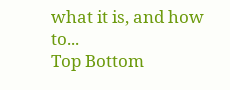what it is, and how to...
Top Bottom